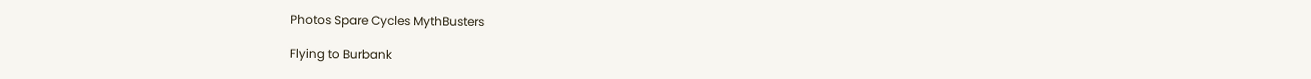Photos Spare Cycles MythBusters

Flying to Burbank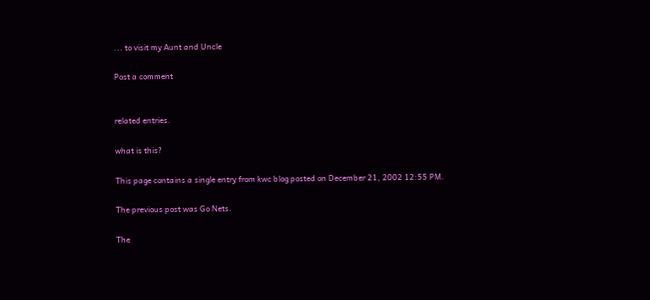... to visit my Aunt and Uncle

Post a comment


related entries.

what is this?

This page contains a single entry from kwc blog posted on December 21, 2002 12:55 PM.

The previous post was Go Nets.

The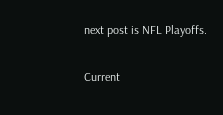next post is NFL Playoffs.

Current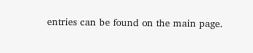entries can be found on the main page.